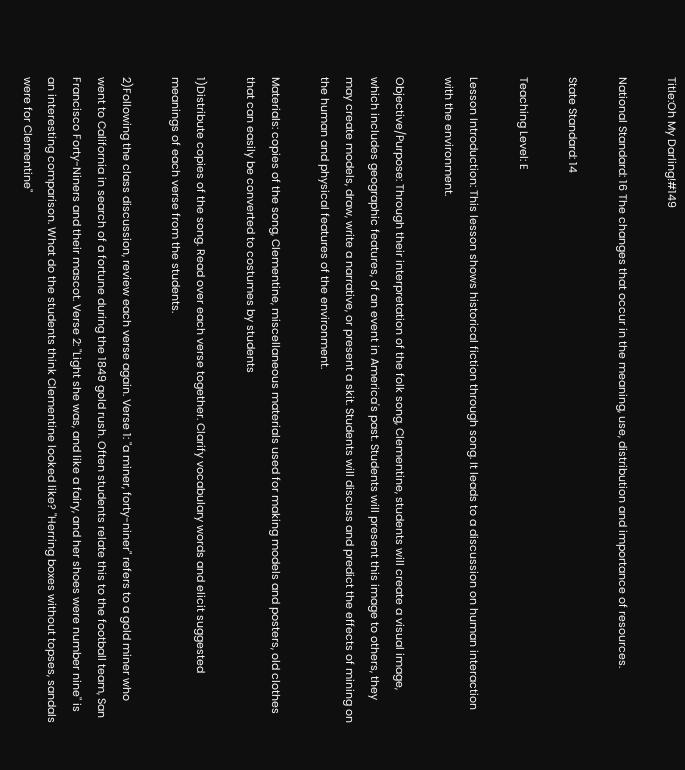Title:Oh My Darling!#149

National Standard: 16 The changes that occur in the meaning, use, distribution and importance of resources.

State Standard: 14

Teaching Level: E

Lesson Introduction: This lesson shows historical fiction through song. It leads to a discussion on human interaction with the environment.

Objective/Purpose: Through their interpretation of the folk song, Clementine, students will create a visual image, which includes geographic features, of an event in America's past. Students will present this image to others, they may create models, draw, write a narrative, or present a skit. Students will discuss and predict the effects of mining on the human and physical features of the environment.

Materials: copies of the song, Clementine, miscellaneous materials used for making models and posters, old clothes that can easily be converted to costumes by students

1)Distribute copies of the song. Read over each verse together. Clarify vocabulary words and elicit suggested meanings of each verse from the students.

2)Following the class discussion, review each verse again. Verse 1: "a miner, forty-niner" refers to a gold miner who went to California in search of a fortune during the 1849 gold rush. Often students relate this to the football team, San Francisco Forty-Niners and their mascot. Verse 2: "Light she was, and like a fairy, and her shoes were number nine" is an interesting comparison. What do the students think Clementine looked like? "Herring boxes without topses, sandals were for Clementine"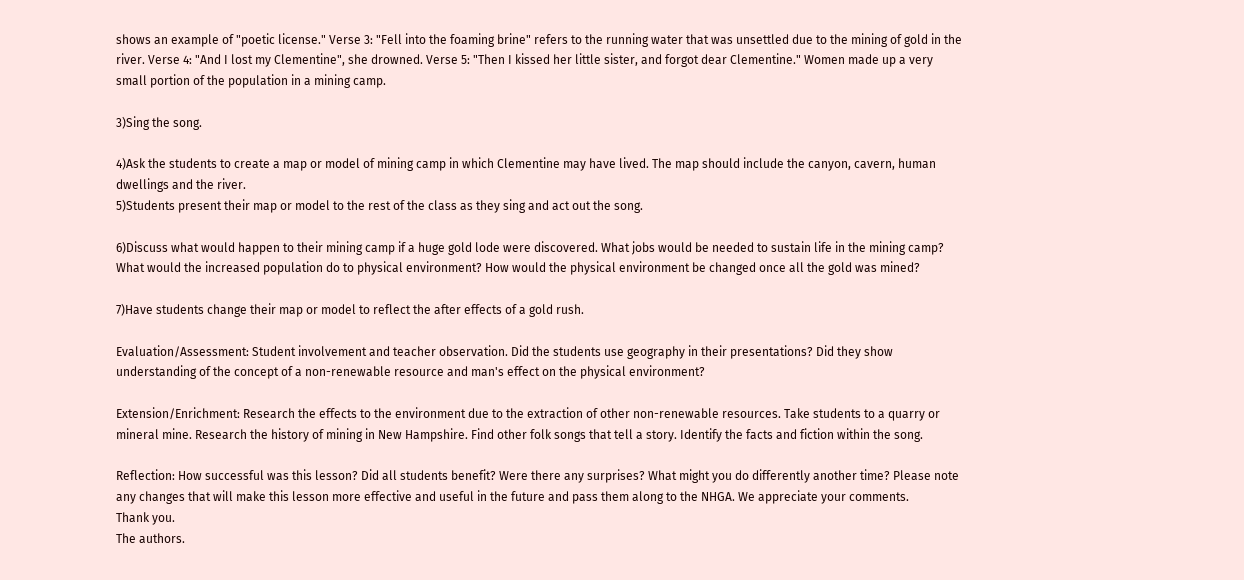shows an example of "poetic license." Verse 3: "Fell into the foaming brine" refers to the running water that was unsettled due to the mining of gold in the river. Verse 4: "And I lost my Clementine", she drowned. Verse 5: "Then I kissed her little sister, and forgot dear Clementine." Women made up a very small portion of the population in a mining camp.

3)Sing the song.

4)Ask the students to create a map or model of mining camp in which Clementine may have lived. The map should include the canyon, cavern, human dwellings and the river.
5)Students present their map or model to the rest of the class as they sing and act out the song.

6)Discuss what would happen to their mining camp if a huge gold lode were discovered. What jobs would be needed to sustain life in the mining camp? What would the increased population do to physical environment? How would the physical environment be changed once all the gold was mined?

7)Have students change their map or model to reflect the after effects of a gold rush.

Evaluation/Assessment: Student involvement and teacher observation. Did the students use geography in their presentations? Did they show understanding of the concept of a non-renewable resource and man's effect on the physical environment?

Extension/Enrichment: Research the effects to the environment due to the extraction of other non-renewable resources. Take students to a quarry or mineral mine. Research the history of mining in New Hampshire. Find other folk songs that tell a story. Identify the facts and fiction within the song.

Reflection: How successful was this lesson? Did all students benefit? Were there any surprises? What might you do differently another time? Please note any changes that will make this lesson more effective and useful in the future and pass them along to the NHGA. We appreciate your comments.
Thank you.
The authors.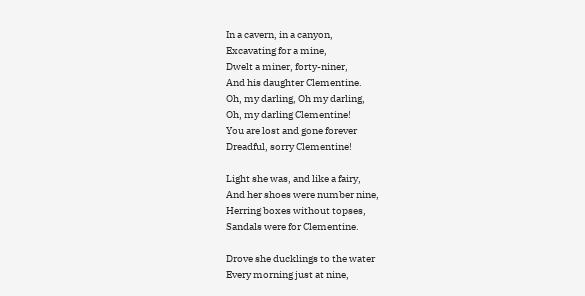In a cavern, in a canyon,
Excavating for a mine,
Dwelt a miner, forty-niner,
And his daughter Clementine.
Oh, my darling, Oh my darling,
Oh, my darling Clementine!
You are lost and gone forever
Dreadful, sorry Clementine!

Light she was, and like a fairy,
And her shoes were number nine,
Herring boxes without topses,
Sandals were for Clementine.

Drove she ducklings to the water
Every morning just at nine,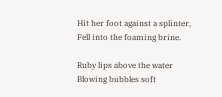Hit her foot against a splinter,
Fell into the foaming brine.

Ruby lips above the water
Blowing bubbles soft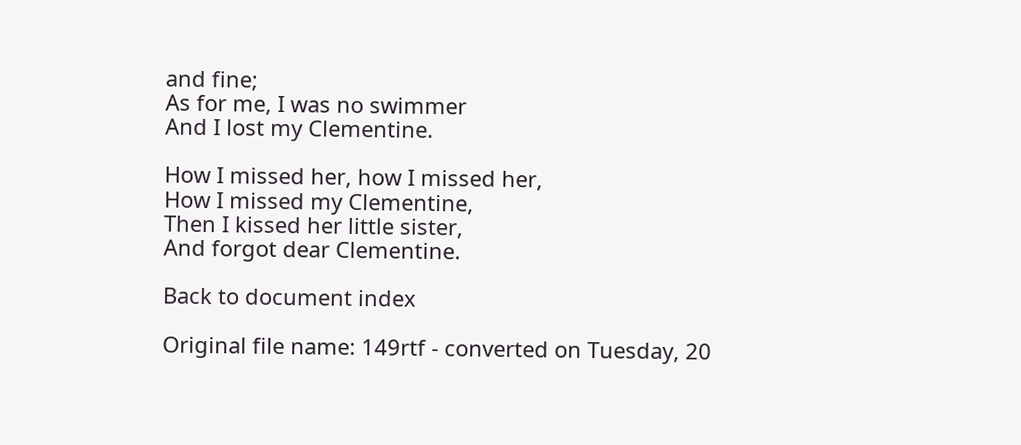and fine;
As for me, I was no swimmer
And I lost my Clementine.

How I missed her, how I missed her,
How I missed my Clementine,
Then I kissed her little sister,
And forgot dear Clementine.

Back to document index

Original file name: 149rtf - converted on Tuesday, 20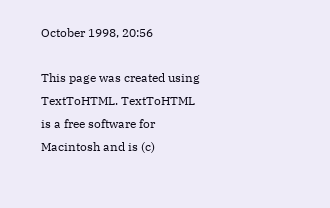October 1998, 20:56

This page was created using TextToHTML. TextToHTML is a free software for Macintosh and is (c)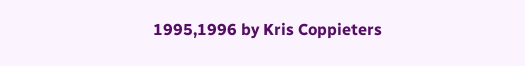1995,1996 by Kris Coppieters